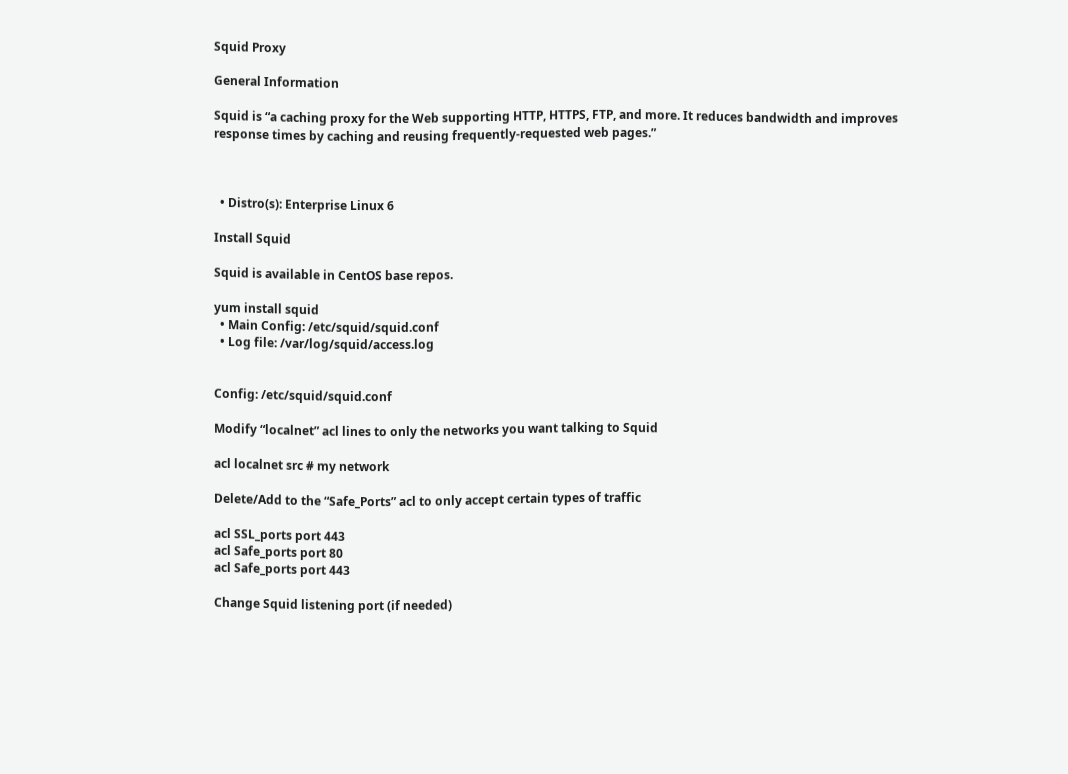Squid Proxy

General Information

Squid is “a caching proxy for the Web supporting HTTP, HTTPS, FTP, and more. It reduces bandwidth and improves response times by caching and reusing frequently-requested web pages.”



  • Distro(s): Enterprise Linux 6

Install Squid

Squid is available in CentOS base repos.

yum install squid
  • Main Config: /etc/squid/squid.conf
  • Log file: /var/log/squid/access.log


Config: /etc/squid/squid.conf

Modify “localnet” acl lines to only the networks you want talking to Squid

acl localnet src # my network

Delete/Add to the “Safe_Ports” acl to only accept certain types of traffic

acl SSL_ports port 443
acl Safe_ports port 80
acl Safe_ports port 443

Change Squid listening port (if needed)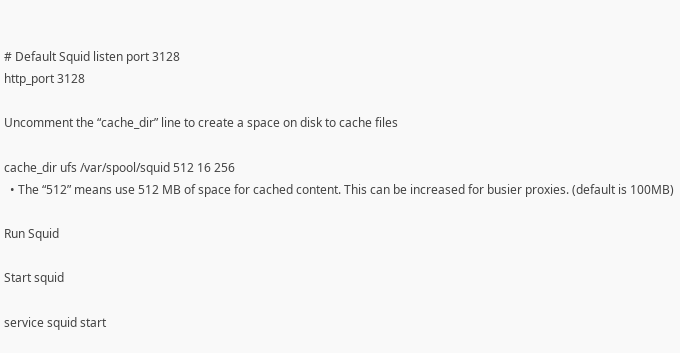# Default Squid listen port 3128
http_port 3128

Uncomment the “cache_dir” line to create a space on disk to cache files

cache_dir ufs /var/spool/squid 512 16 256
  • The “512” means use 512 MB of space for cached content. This can be increased for busier proxies. (default is 100MB)

Run Squid

Start squid

service squid start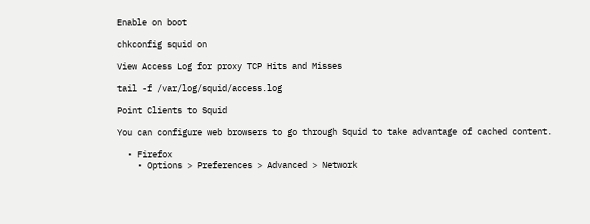Enable on boot

chkconfig squid on

View Access Log for proxy TCP Hits and Misses

tail -f /var/log/squid/access.log

Point Clients to Squid

You can configure web browsers to go through Squid to take advantage of cached content.

  • Firefox
    • Options > Preferences > Advanced > Network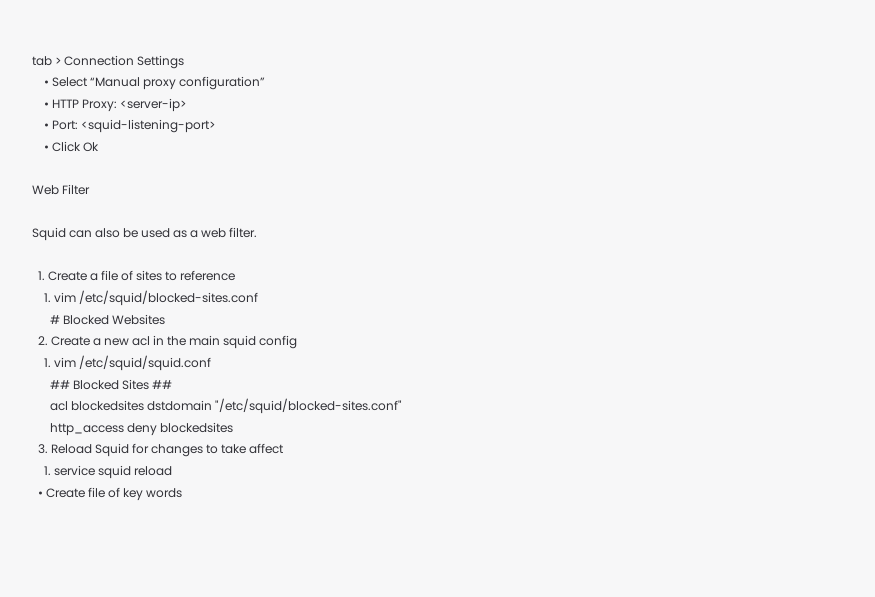tab > Connection Settings
    • Select “Manual proxy configuration”
    • HTTP Proxy: <server-ip>
    • Port: <squid-listening-port>
    • Click Ok

Web Filter

Squid can also be used as a web filter.

  1. Create a file of sites to reference
    1. vim /etc/squid/blocked-sites.conf
      # Blocked Websites
  2. Create a new acl in the main squid config
    1. vim /etc/squid/squid.conf
      ## Blocked Sites ##
      acl blockedsites dstdomain "/etc/squid/blocked-sites.conf"
      http_access deny blockedsites
  3. Reload Squid for changes to take affect
    1. service squid reload
  • Create file of key words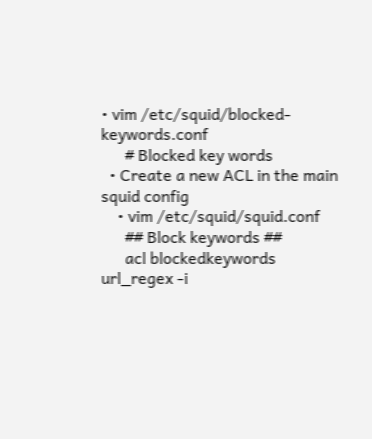• vim /etc/squid/blocked-keywords.conf
      # Blocked key words
  • Create a new ACL in the main squid config
    • vim /etc/squid/squid.conf
      ## Block keywords ##
      acl blockedkeywords url_regex -i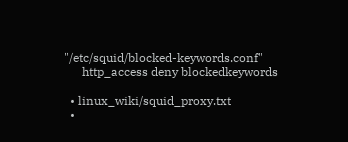"/etc/squid/blocked-keywords.conf"
      http_access deny blockedkeywords

  • linux_wiki/squid_proxy.txt
  •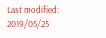Last modified: 2019/05/25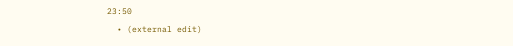23:50
  • (external edit)